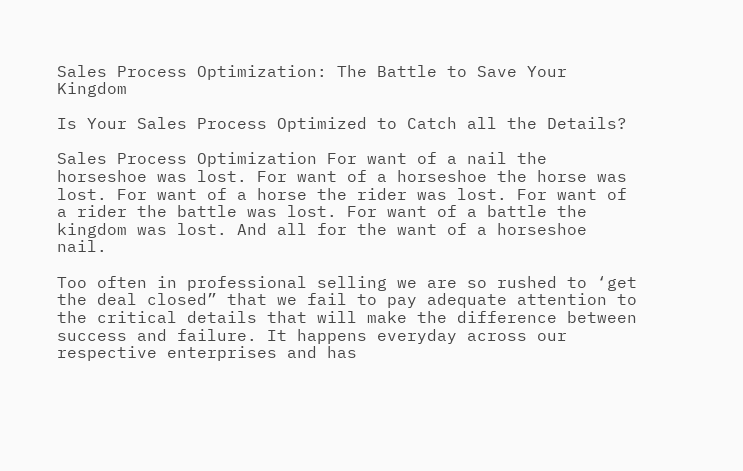Sales Process Optimization: The Battle to Save Your Kingdom

Is Your Sales Process Optimized to Catch all the Details?

Sales Process Optimization For want of a nail the horseshoe was lost. For want of a horseshoe the horse was lost. For want of a horse the rider was lost. For want of a rider the battle was lost. For want of a battle the kingdom was lost. And all for the want of a horseshoe nail.

Too often in professional selling we are so rushed to ‘get the deal closed” that we fail to pay adequate attention to the critical details that will make the difference between success and failure. It happens everyday across our respective enterprises and has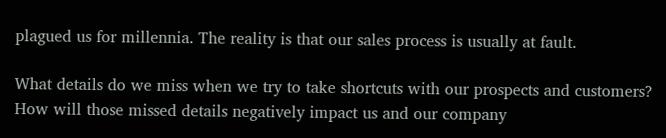plagued us for millennia. The reality is that our sales process is usually at fault.

What details do we miss when we try to take shortcuts with our prospects and customers? How will those missed details negatively impact us and our company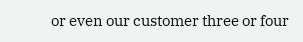or even our customer three or four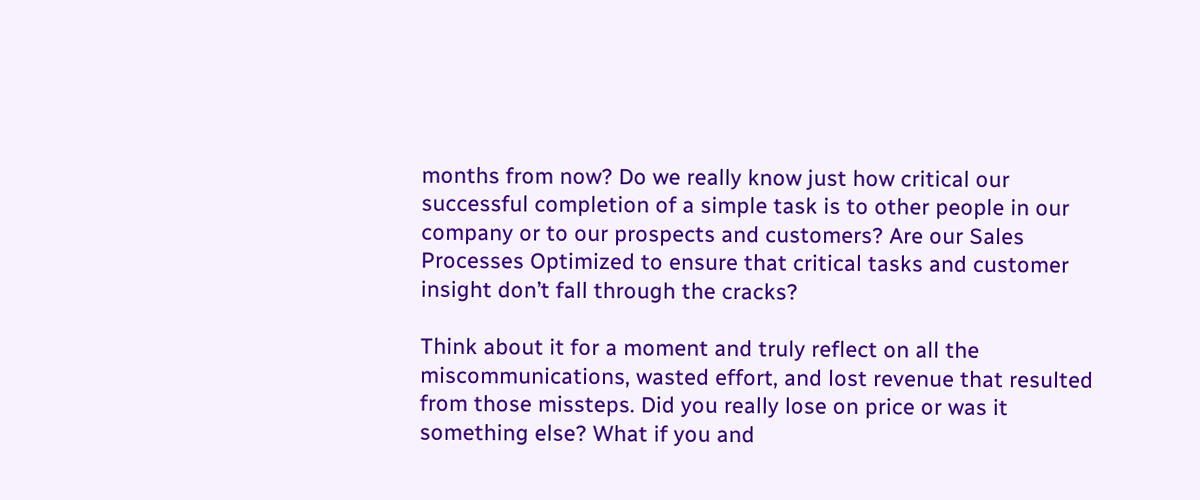months from now? Do we really know just how critical our successful completion of a simple task is to other people in our company or to our prospects and customers? Are our Sales Processes Optimized to ensure that critical tasks and customer insight don’t fall through the cracks?

Think about it for a moment and truly reflect on all the miscommunications, wasted effort, and lost revenue that resulted from those missteps. Did you really lose on price or was it something else? What if you and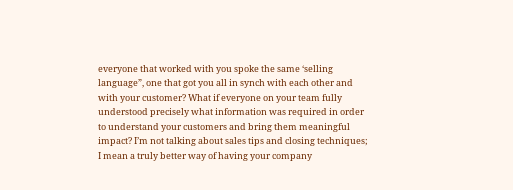everyone that worked with you spoke the same ‘selling language”, one that got you all in synch with each other and with your customer? What if everyone on your team fully understood precisely what information was required in order to understand your customers and bring them meaningful impact? I’m not talking about sales tips and closing techniques; I mean a truly better way of having your company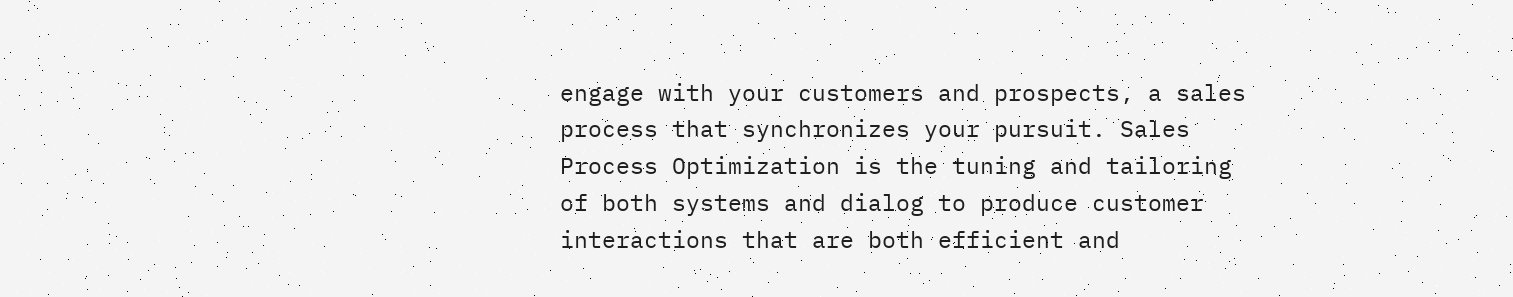engage with your customers and prospects, a sales process that synchronizes your pursuit. Sales Process Optimization is the tuning and tailoring of both systems and dialog to produce customer interactions that are both efficient and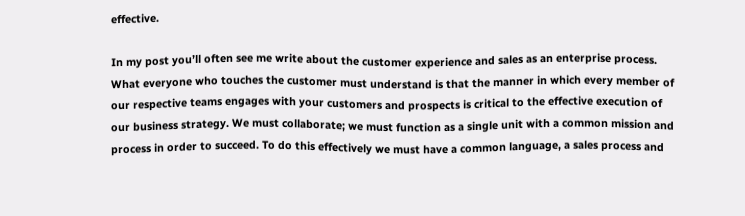effective.

In my post you’ll often see me write about the customer experience and sales as an enterprise process. What everyone who touches the customer must understand is that the manner in which every member of our respective teams engages with your customers and prospects is critical to the effective execution of our business strategy. We must collaborate; we must function as a single unit with a common mission and process in order to succeed. To do this effectively we must have a common language, a sales process and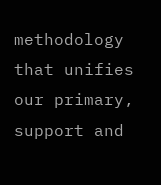methodology that unifies our primary, support and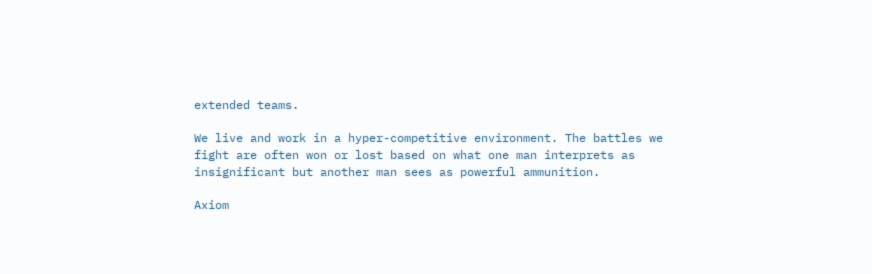extended teams.

We live and work in a hyper-competitive environment. The battles we fight are often won or lost based on what one man interprets as insignificant but another man sees as powerful ammunition.

Axiom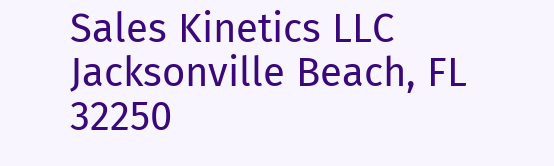Sales Kinetics LLC Jacksonville Beach, FL 32250